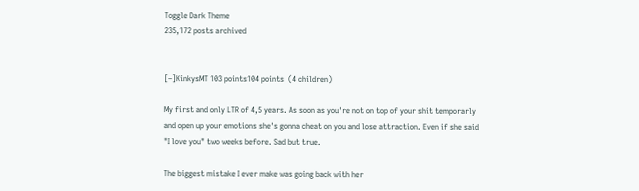Toggle Dark Theme
235,172 posts archived


[–]KinkysMT 103 points104 points  (4 children)

My first and only LTR of 4,5 years. As soon as you're not on top of your shit temporarly and open up your emotions she's gonna cheat on you and lose attraction. Even if she said "I love you" two weeks before. Sad but true.

The biggest mistake I ever make was going back with her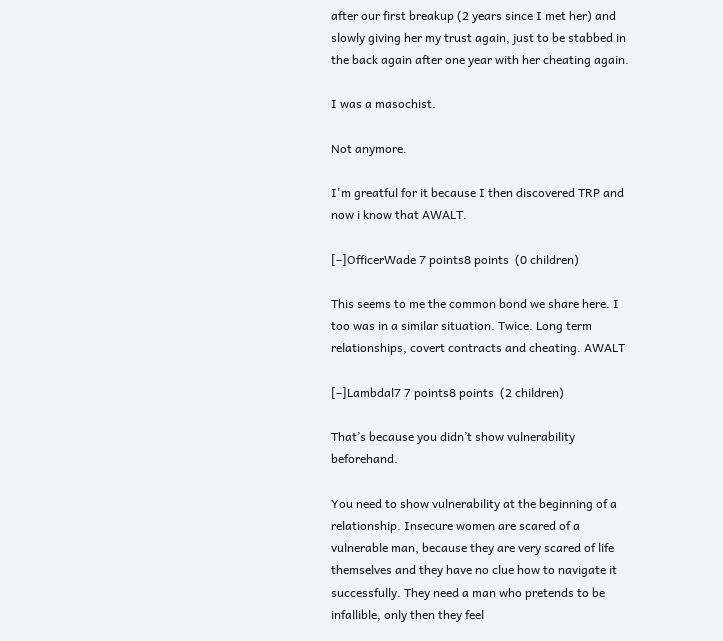after our first breakup (2 years since I met her) and slowly giving her my trust again, just to be stabbed in the back again after one year with her cheating again.

I was a masochist.

Not anymore.

I'm greatful for it because I then discovered TRP and now i know that AWALT.

[–]OfficerWade 7 points8 points  (0 children)

This seems to me the common bond we share here. I too was in a similar situation. Twice. Long term relationships, covert contracts and cheating. AWALT

[–]Lambdal7 7 points8 points  (2 children)

That’s because you didn’t show vulnerability beforehand.

You need to show vulnerability at the beginning of a relationship. Insecure women are scared of a vulnerable man, because they are very scared of life themselves and they have no clue how to navigate it successfully. They need a man who pretends to be infallible, only then they feel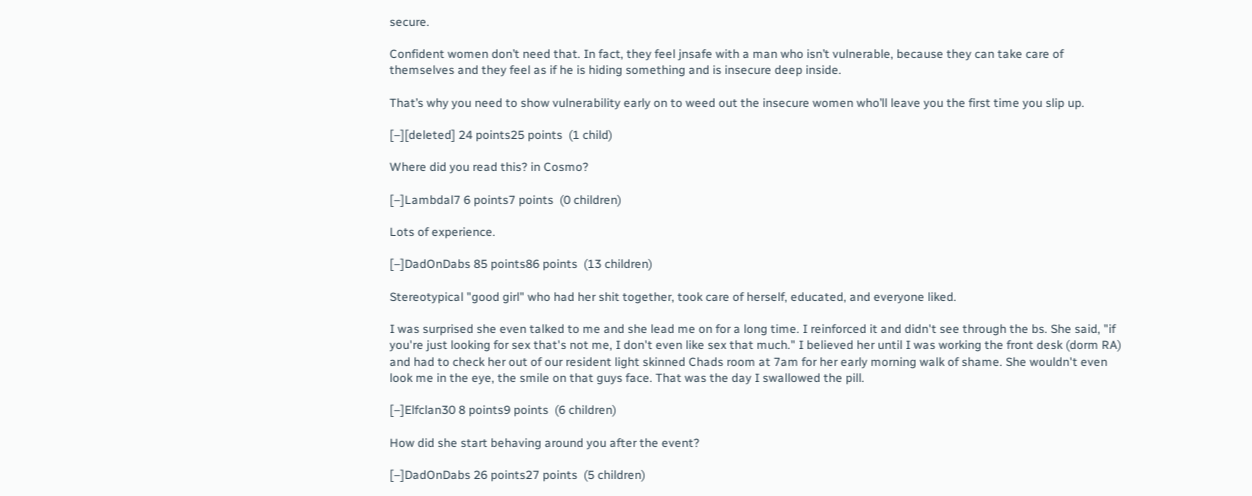secure.

Confident women don’t need that. In fact, they feel jnsafe with a man who isn’t vulnerable, because they can take care of themselves and they feel as if he is hiding something and is insecure deep inside.

That’s why you need to show vulnerability early on to weed out the insecure women who’ll leave you the first time you slip up.

[–][deleted] 24 points25 points  (1 child)

Where did you read this? in Cosmo?

[–]Lambdal7 6 points7 points  (0 children)

Lots of experience.

[–]DadOnDabs 85 points86 points  (13 children)

Stereotypical "good girl" who had her shit together, took care of herself, educated, and everyone liked.

I was surprised she even talked to me and she lead me on for a long time. I reinforced it and didn't see through the bs. She said, "if you're just looking for sex that's not me, I don't even like sex that much." I believed her until I was working the front desk (dorm RA) and had to check her out of our resident light skinned Chads room at 7am for her early morning walk of shame. She wouldn't even look me in the eye, the smile on that guys face. That was the day I swallowed the pill.

[–]Elfclan30 8 points9 points  (6 children)

How did she start behaving around you after the event?

[–]DadOnDabs 26 points27 points  (5 children)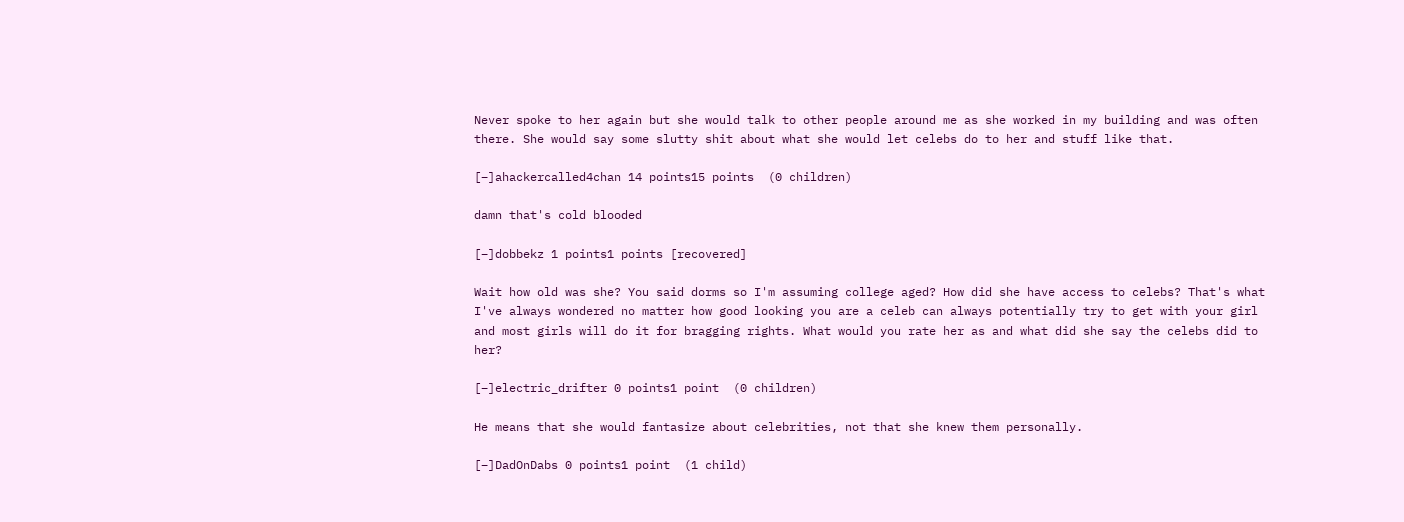Never spoke to her again but she would talk to other people around me as she worked in my building and was often there. She would say some slutty shit about what she would let celebs do to her and stuff like that.

[–]ahackercalled4chan 14 points15 points  (0 children)

damn that's cold blooded

[–]dobbekz 1 points1 points [recovered]

Wait how old was she? You said dorms so I'm assuming college aged? How did she have access to celebs? That's what I've always wondered no matter how good looking you are a celeb can always potentially try to get with your girl and most girls will do it for bragging rights. What would you rate her as and what did she say the celebs did to her?

[–]electric_drifter 0 points1 point  (0 children)

He means that she would fantasize about celebrities, not that she knew them personally.

[–]DadOnDabs 0 points1 point  (1 child)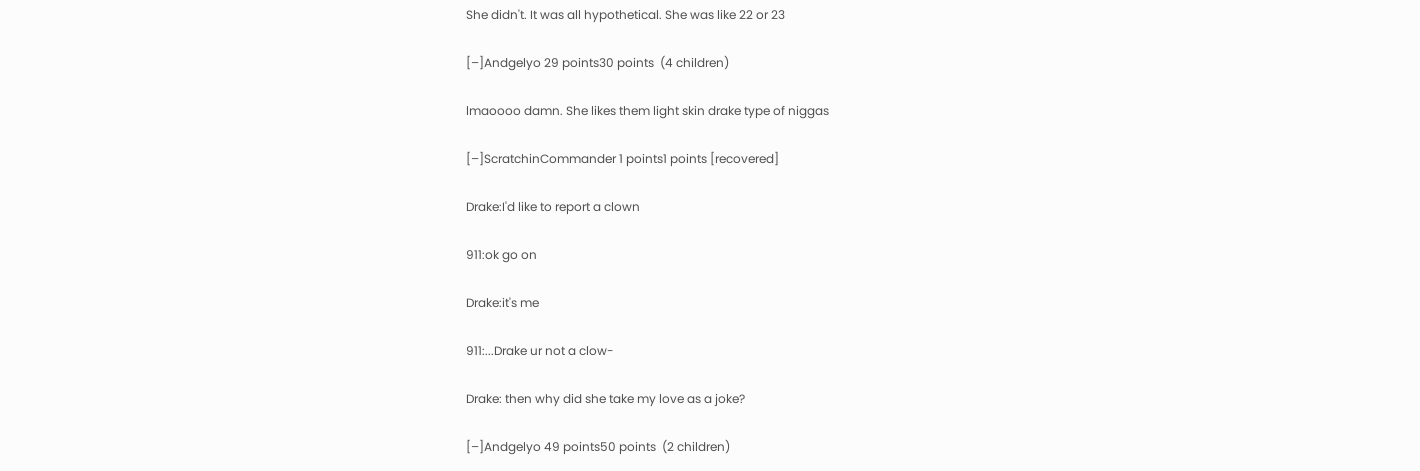She didn't. It was all hypothetical. She was like 22 or 23

[–]Andgelyo 29 points30 points  (4 children)

lmaoooo damn. She likes them light skin drake type of niggas

[–]ScratchinCommander 1 points1 points [recovered]

Drake:I'd like to report a clown

911:ok go on

Drake:it's me

911:...Drake ur not a clow-

Drake: then why did she take my love as a joke?

[–]Andgelyo 49 points50 points  (2 children)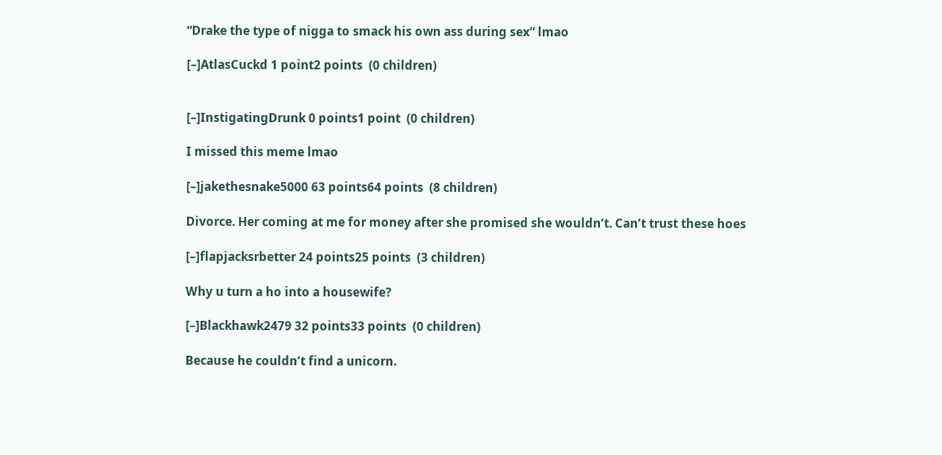“Drake the type of nigga to smack his own ass during sex” lmao

[–]AtlasCuckd 1 point2 points  (0 children)


[–]InstigatingDrunk 0 points1 point  (0 children)

I missed this meme lmao

[–]jakethesnake5000 63 points64 points  (8 children)

Divorce. Her coming at me for money after she promised she wouldn’t. Can’t trust these hoes

[–]flapjacksrbetter 24 points25 points  (3 children)

Why u turn a ho into a housewife?

[–]Blackhawk2479 32 points33 points  (0 children)

Because he couldn’t find a unicorn.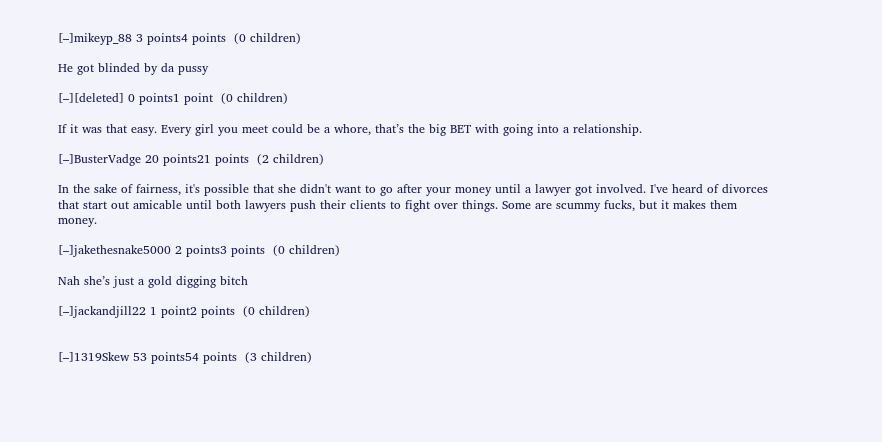[–]mikeyp_88 3 points4 points  (0 children)

He got blinded by da pussy

[–][deleted] 0 points1 point  (0 children)

If it was that easy. Every girl you meet could be a whore, that’s the big BET with going into a relationship.

[–]BusterVadge 20 points21 points  (2 children)

In the sake of fairness, it's possible that she didn't want to go after your money until a lawyer got involved. I've heard of divorces that start out amicable until both lawyers push their clients to fight over things. Some are scummy fucks, but it makes them money.

[–]jakethesnake5000 2 points3 points  (0 children)

Nah she’s just a gold digging bitch

[–]jackandjill22 1 point2 points  (0 children)


[–]1319Skew 53 points54 points  (3 children)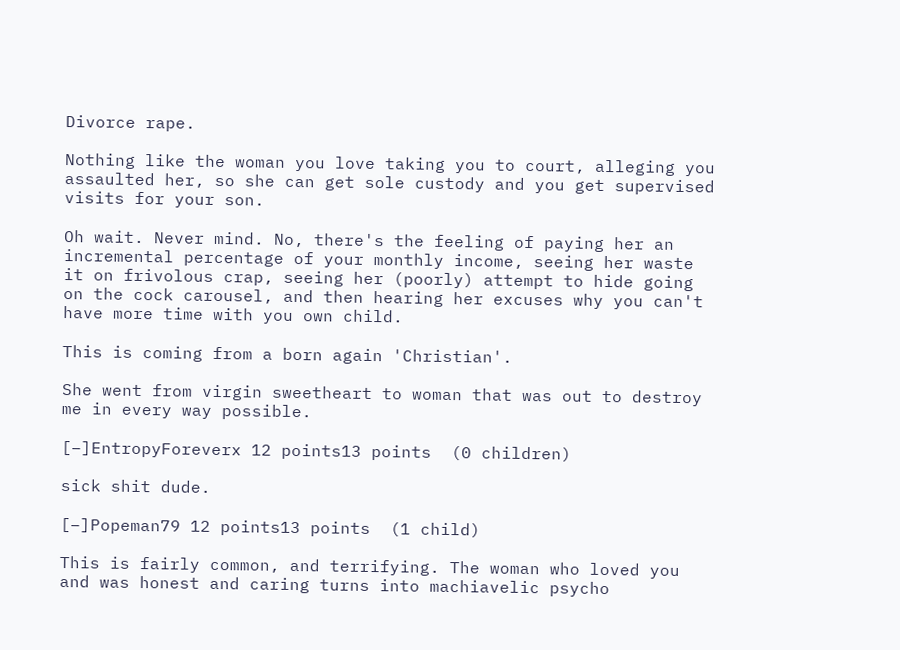Divorce rape.

Nothing like the woman you love taking you to court, alleging you assaulted her, so she can get sole custody and you get supervised visits for your son.

Oh wait. Never mind. No, there's the feeling of paying her an incremental percentage of your monthly income, seeing her waste it on frivolous crap, seeing her (poorly) attempt to hide going on the cock carousel, and then hearing her excuses why you can't have more time with you own child.

This is coming from a born again 'Christian'.

She went from virgin sweetheart to woman that was out to destroy me in every way possible.

[–]EntropyForeverx 12 points13 points  (0 children)

sick shit dude.

[–]Popeman79 12 points13 points  (1 child)

This is fairly common, and terrifying. The woman who loved you and was honest and caring turns into machiavelic psycho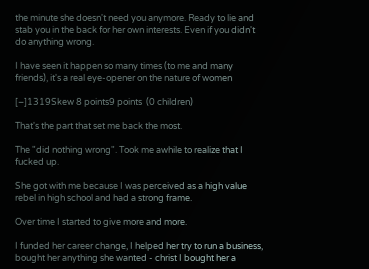the minute she doesn't need you anymore. Ready to lie and stab you in the back for her own interests. Even if you didn't do anything wrong.

I have seen it happen so many times (to me and many friends), it's a real eye-opener on the nature of women

[–]1319Skew 8 points9 points  (0 children)

That's the part that set me back the most.

The "did nothing wrong". Took me awhile to realize that I fucked up.

She got with me because I was perceived as a high value rebel in high school and had a strong frame.

Over time I started to give more and more.

I funded her career change, I helped her try to run a business, bought her anything she wanted - christ I bought her a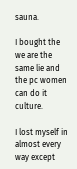sauna.

I bought the we are the same lie and the pc women can do it culture.

I lost myself in almost every way except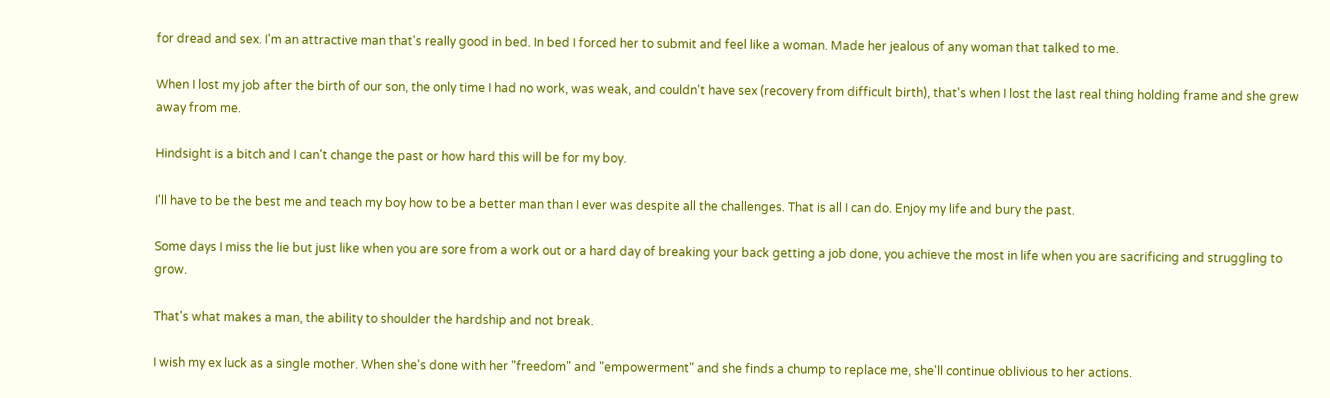for dread and sex. I'm an attractive man that's really good in bed. In bed I forced her to submit and feel like a woman. Made her jealous of any woman that talked to me.

When I lost my job after the birth of our son, the only time I had no work, was weak, and couldn't have sex (recovery from difficult birth), that's when I lost the last real thing holding frame and she grew away from me.

Hindsight is a bitch and I can't change the past or how hard this will be for my boy.

I'll have to be the best me and teach my boy how to be a better man than I ever was despite all the challenges. That is all I can do. Enjoy my life and bury the past.

Some days I miss the lie but just like when you are sore from a work out or a hard day of breaking your back getting a job done, you achieve the most in life when you are sacrificing and struggling to grow.

That's what makes a man, the ability to shoulder the hardship and not break.

I wish my ex luck as a single mother. When she's done with her "freedom" and "empowerment" and she finds a chump to replace me, she'll continue oblivious to her actions.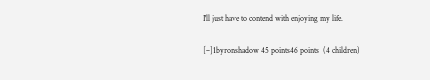I'll just have to contend with enjoying my life.

[–]1byronshadow 45 points46 points  (4 children)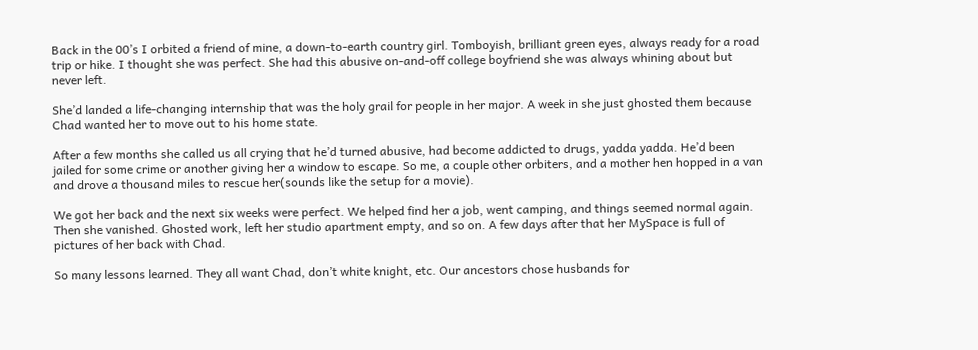Back in the 00’s I orbited a friend of mine, a down-to-earth country girl. Tomboyish, brilliant green eyes, always ready for a road trip or hike. I thought she was perfect. She had this abusive on-and-off college boyfriend she was always whining about but never left.

She’d landed a life-changing internship that was the holy grail for people in her major. A week in she just ghosted them because Chad wanted her to move out to his home state.

After a few months she called us all crying that he’d turned abusive, had become addicted to drugs, yadda yadda. He’d been jailed for some crime or another giving her a window to escape. So me, a couple other orbiters, and a mother hen hopped in a van and drove a thousand miles to rescue her(sounds like the setup for a movie).

We got her back and the next six weeks were perfect. We helped find her a job, went camping, and things seemed normal again. Then she vanished. Ghosted work, left her studio apartment empty, and so on. A few days after that her MySpace is full of pictures of her back with Chad.

So many lessons learned. They all want Chad, don’t white knight, etc. Our ancestors chose husbands for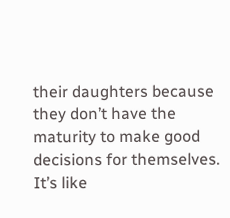their daughters because they don’t have the maturity to make good decisions for themselves. It’s like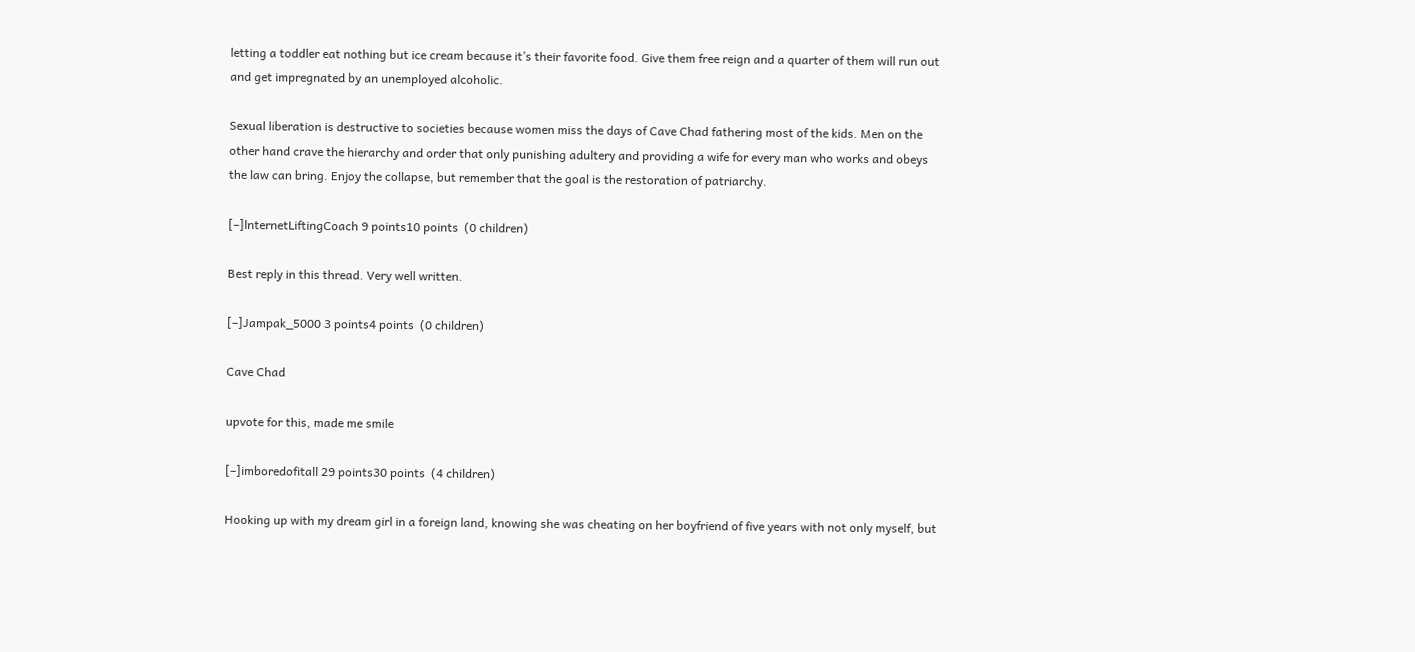letting a toddler eat nothing but ice cream because it’s their favorite food. Give them free reign and a quarter of them will run out and get impregnated by an unemployed alcoholic.

Sexual liberation is destructive to societies because women miss the days of Cave Chad fathering most of the kids. Men on the other hand crave the hierarchy and order that only punishing adultery and providing a wife for every man who works and obeys the law can bring. Enjoy the collapse, but remember that the goal is the restoration of patriarchy.

[–]lnternetLiftingCoach 9 points10 points  (0 children)

Best reply in this thread. Very well written.

[–]Jampak_5000 3 points4 points  (0 children)

Cave Chad

upvote for this, made me smile

[–]imboredofitall 29 points30 points  (4 children)

Hooking up with my dream girl in a foreign land, knowing she was cheating on her boyfriend of five years with not only myself, but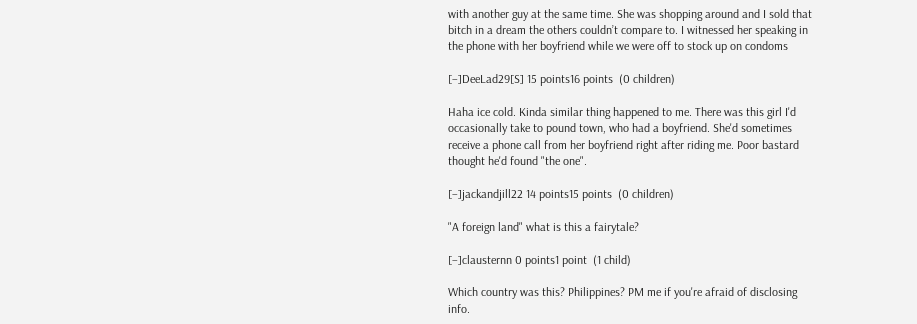with another guy at the same time. She was shopping around and I sold that bitch in a dream the others couldn’t compare to. I witnessed her speaking in the phone with her boyfriend while we were off to stock up on condoms

[–]DeeLad29[S] 15 points16 points  (0 children)

Haha ice cold. Kinda similar thing happened to me. There was this girl I'd occasionally take to pound town, who had a boyfriend. She'd sometimes receive a phone call from her boyfriend right after riding me. Poor bastard thought he'd found "the one".

[–]jackandjill22 14 points15 points  (0 children)

"A foreign land" what is this a fairytale?

[–]clausternn 0 points1 point  (1 child)

Which country was this? Philippines? PM me if you're afraid of disclosing info.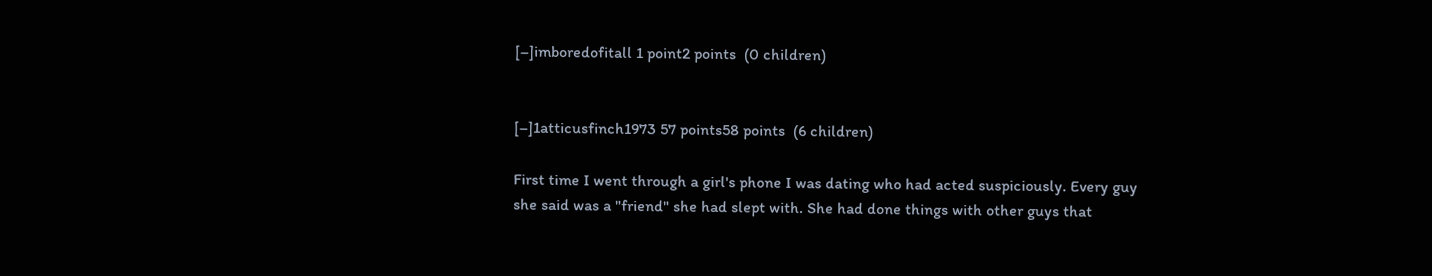[–]imboredofitall 1 point2 points  (0 children)


[–]1atticusfinch1973 57 points58 points  (6 children)

First time I went through a girl's phone I was dating who had acted suspiciously. Every guy she said was a "friend" she had slept with. She had done things with other guys that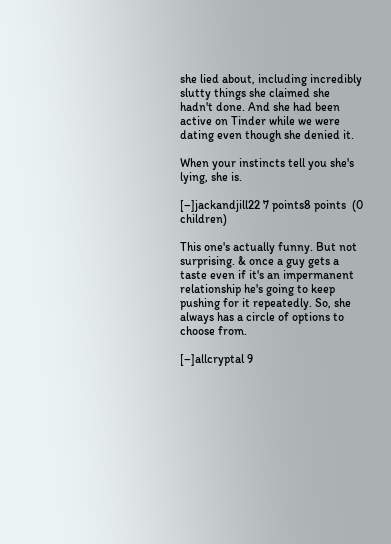she lied about, including incredibly slutty things she claimed she hadn't done. And she had been active on Tinder while we were dating even though she denied it.

When your instincts tell you she's lying, she is.

[–]jackandjill22 7 points8 points  (0 children)

This one's actually funny. But not surprising. & once a guy gets a taste even if it's an impermanent relationship he's going to keep pushing for it repeatedly. So, she always has a circle of options to choose from.

[–]allcryptal 9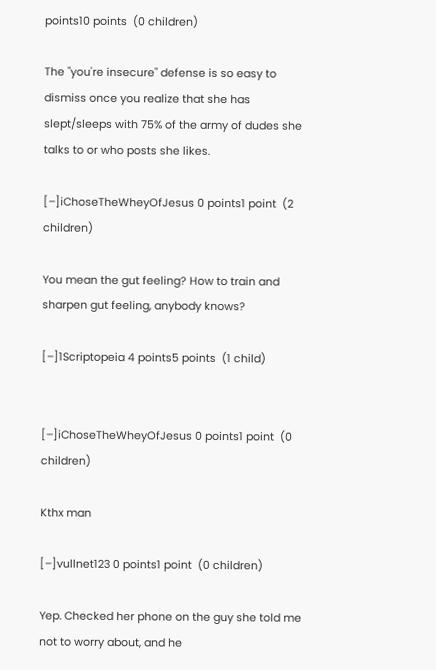points10 points  (0 children)

The "you're insecure" defense is so easy to dismiss once you realize that she has slept/sleeps with 75% of the army of dudes she talks to or who posts she likes.

[–]iChoseTheWheyOfJesus 0 points1 point  (2 children)

You mean the gut feeling? How to train and sharpen gut feeling, anybody knows?

[–]1Scriptopeia 4 points5 points  (1 child)


[–]iChoseTheWheyOfJesus 0 points1 point  (0 children)

Kthx man

[–]vullnet123 0 points1 point  (0 children)

Yep. Checked her phone on the guy she told me not to worry about, and he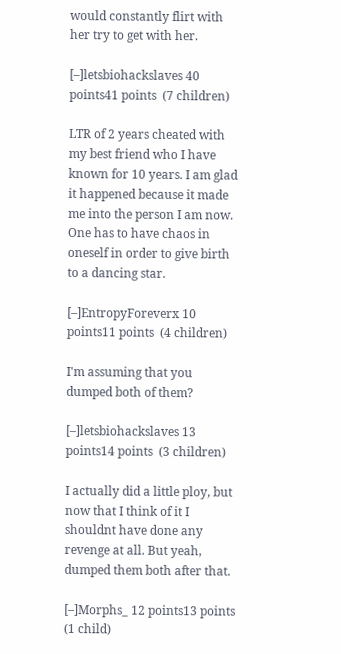would constantly flirt with her try to get with her.

[–]letsbiohackslaves 40 points41 points  (7 children)

LTR of 2 years cheated with my best friend who I have known for 10 years. I am glad it happened because it made me into the person I am now. One has to have chaos in oneself in order to give birth to a dancing star.

[–]EntropyForeverx 10 points11 points  (4 children)

I'm assuming that you dumped both of them?

[–]letsbiohackslaves 13 points14 points  (3 children)

I actually did a little ploy, but now that I think of it I shouldnt have done any revenge at all. But yeah, dumped them both after that.

[–]Morphs_ 12 points13 points  (1 child)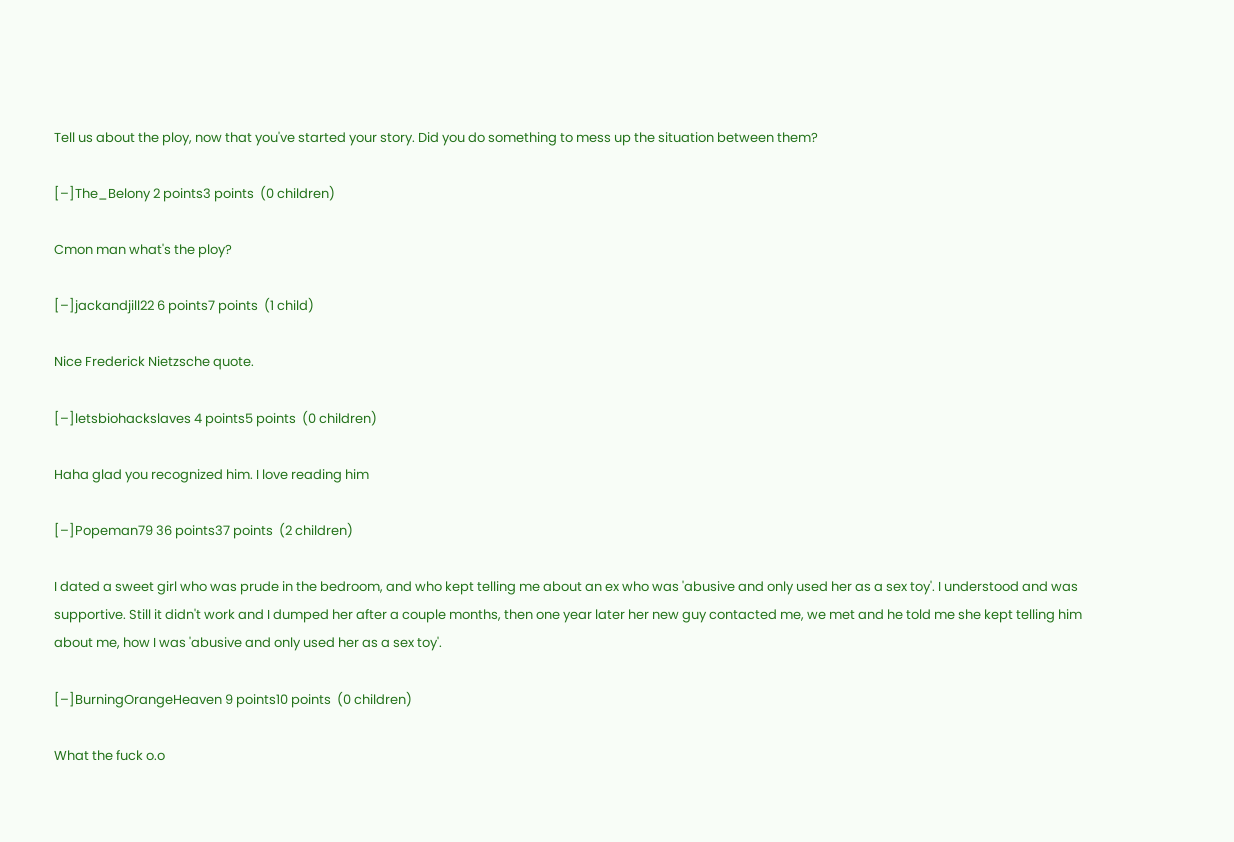Tell us about the ploy, now that you've started your story. Did you do something to mess up the situation between them?

[–]The_Belony 2 points3 points  (0 children)

Cmon man what's the ploy?

[–]jackandjill22 6 points7 points  (1 child)

Nice Frederick Nietzsche quote.

[–]letsbiohackslaves 4 points5 points  (0 children)

Haha glad you recognized him. I love reading him

[–]Popeman79 36 points37 points  (2 children)

I dated a sweet girl who was prude in the bedroom, and who kept telling me about an ex who was 'abusive and only used her as a sex toy'. I understood and was supportive. Still it didn't work and I dumped her after a couple months, then one year later her new guy contacted me, we met and he told me she kept telling him about me, how I was 'abusive and only used her as a sex toy'.

[–]BurningOrangeHeaven 9 points10 points  (0 children)

What the fuck o.o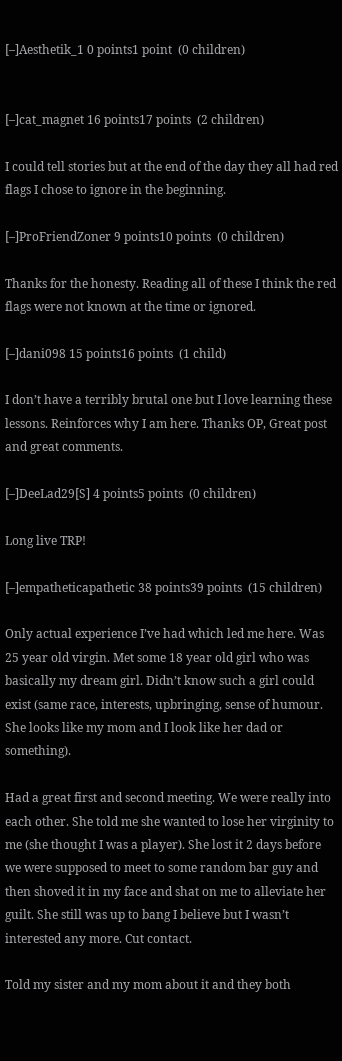[–]Aesthetik_1 0 points1 point  (0 children)


[–]cat_magnet 16 points17 points  (2 children)

I could tell stories but at the end of the day they all had red flags I chose to ignore in the beginning.

[–]ProFriendZoner 9 points10 points  (0 children)

Thanks for the honesty. Reading all of these I think the red flags were not known at the time or ignored.

[–]dani098 15 points16 points  (1 child)

I don’t have a terribly brutal one but I love learning these lessons. Reinforces why I am here. Thanks OP, Great post and great comments.

[–]DeeLad29[S] 4 points5 points  (0 children)

Long live TRP!

[–]empatheticapathetic 38 points39 points  (15 children)

Only actual experience I’ve had which led me here. Was 25 year old virgin. Met some 18 year old girl who was basically my dream girl. Didn’t know such a girl could exist (same race, interests, upbringing, sense of humour. She looks like my mom and I look like her dad or something).

Had a great first and second meeting. We were really into each other. She told me she wanted to lose her virginity to me (she thought I was a player). She lost it 2 days before we were supposed to meet to some random bar guy and then shoved it in my face and shat on me to alleviate her guilt. She still was up to bang I believe but I wasn’t interested any more. Cut contact.

Told my sister and my mom about it and they both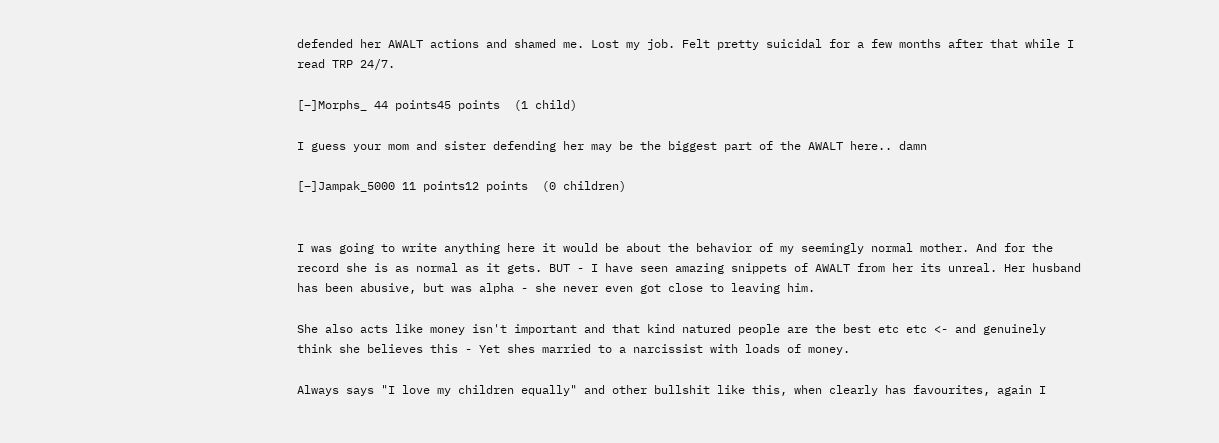defended her AWALT actions and shamed me. Lost my job. Felt pretty suicidal for a few months after that while I read TRP 24/7.

[–]Morphs_ 44 points45 points  (1 child)

I guess your mom and sister defending her may be the biggest part of the AWALT here.. damn

[–]Jampak_5000 11 points12 points  (0 children)


I was going to write anything here it would be about the behavior of my seemingly normal mother. And for the record she is as normal as it gets. BUT - I have seen amazing snippets of AWALT from her its unreal. Her husband has been abusive, but was alpha - she never even got close to leaving him.

She also acts like money isn't important and that kind natured people are the best etc etc <- and genuinely think she believes this - Yet shes married to a narcissist with loads of money.

Always says "I love my children equally" and other bullshit like this, when clearly has favourites, again I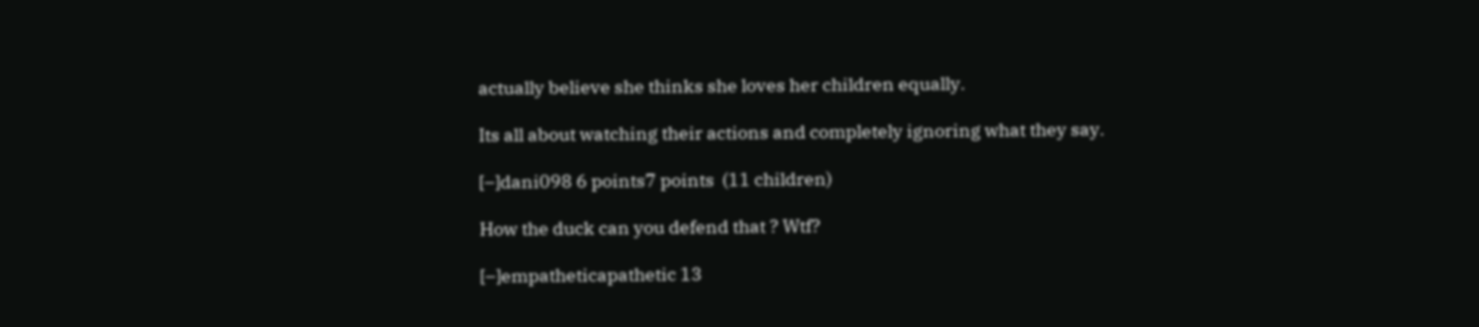actually believe she thinks she loves her children equally.

Its all about watching their actions and completely ignoring what they say.

[–]dani098 6 points7 points  (11 children)

How the duck can you defend that ? Wtf?

[–]empatheticapathetic 13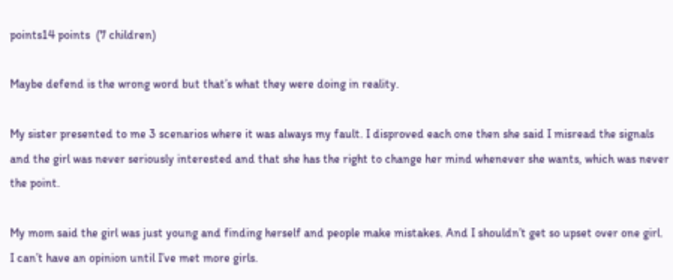points14 points  (7 children)

Maybe defend is the wrong word but that’s what they were doing in reality.

My sister presented to me 3 scenarios where it was always my fault. I disproved each one then she said I misread the signals and the girl was never seriously interested and that she has the right to change her mind whenever she wants, which was never the point.

My mom said the girl was just young and finding herself and people make mistakes. And I shouldn’t get so upset over one girl. I can’t have an opinion until I’ve met more girls.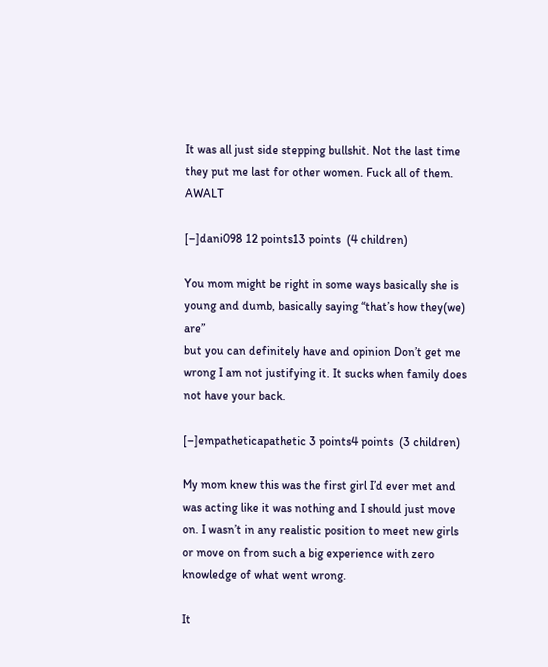It was all just side stepping bullshit. Not the last time they put me last for other women. Fuck all of them. AWALT

[–]dani098 12 points13 points  (4 children)

You mom might be right in some ways basically she is young and dumb, basically saying “that’s how they(we) are”
but you can definitely have and opinion Don’t get me wrong I am not justifying it. It sucks when family does not have your back.

[–]empatheticapathetic 3 points4 points  (3 children)

My mom knew this was the first girl I’d ever met and was acting like it was nothing and I should just move on. I wasn’t in any realistic position to meet new girls or move on from such a big experience with zero knowledge of what went wrong.

It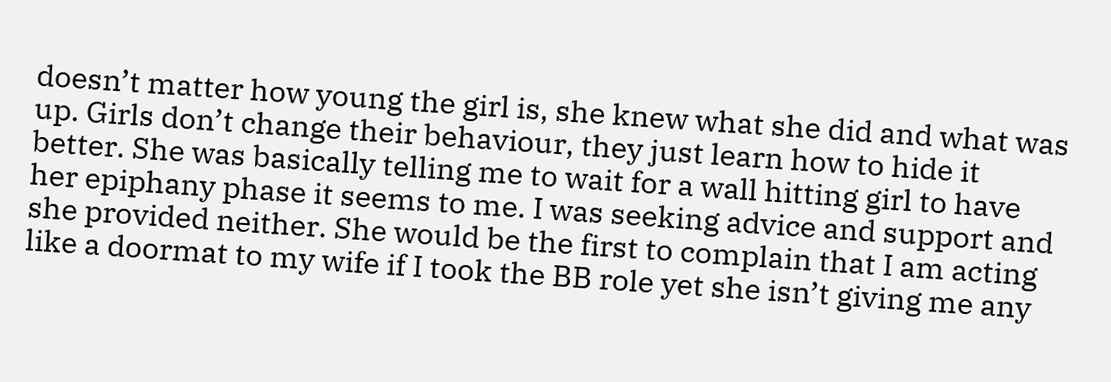doesn’t matter how young the girl is, she knew what she did and what was up. Girls don’t change their behaviour, they just learn how to hide it better. She was basically telling me to wait for a wall hitting girl to have her epiphany phase it seems to me. I was seeking advice and support and she provided neither. She would be the first to complain that I am acting like a doormat to my wife if I took the BB role yet she isn’t giving me any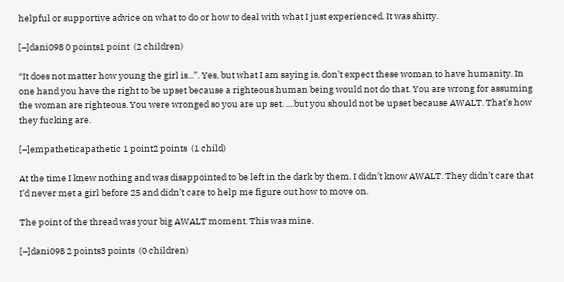helpful or supportive advice on what to do or how to deal with what I just experienced. It was shitty.

[–]dani098 0 points1 point  (2 children)

“It does not matter how young the girl is...”. Yes, but what I am saying is, don’t expect these woman to have humanity. In one hand you have the right to be upset because a righteous human being would not do that. You are wrong for assuming the woman are righteous. You were wronged so you are up set. ....but you should not be upset because AWALT. That’s how they fucking are.

[–]empatheticapathetic 1 point2 points  (1 child)

At the time I knew nothing and was disappointed to be left in the dark by them. I didn’t know AWALT. They didn’t care that I’d never met a girl before 25 and didn’t care to help me figure out how to move on.

The point of the thread was your big AWALT moment. This was mine.

[–]dani098 2 points3 points  (0 children)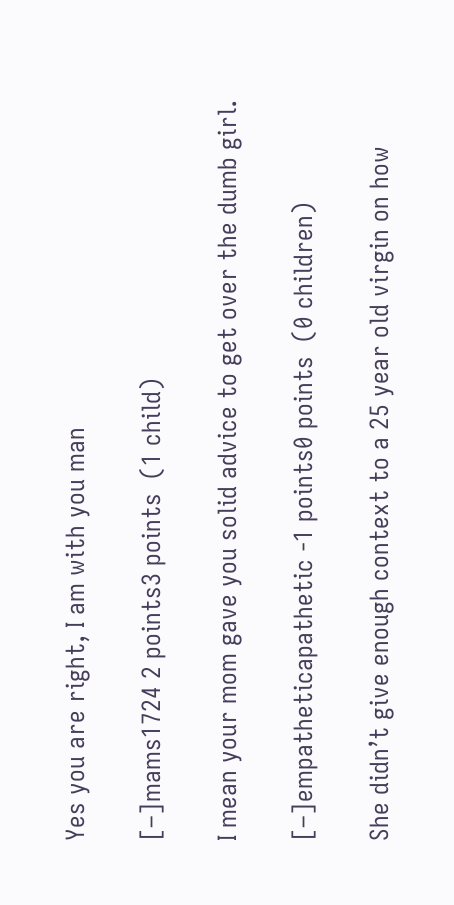Yes you are right, I am with you man

[–]mams1724 2 points3 points  (1 child)

I mean your mom gave you solid advice to get over the dumb girl.

[–]empatheticapathetic -1 points0 points  (0 children)

She didn’t give enough context to a 25 year old virgin on how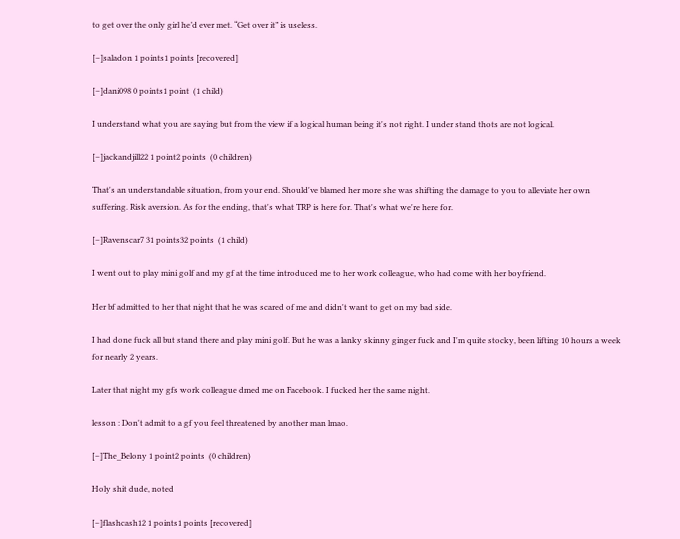to get over the only girl he’d ever met. “Get over it” is useless.

[–]saladon 1 points1 points [recovered]

[–]dani098 0 points1 point  (1 child)

I understand what you are saying but from the view if a logical human being it's not right. I under stand thots are not logical.

[–]jackandjill22 1 point2 points  (0 children)

That's an understandable situation, from your end. Should've blamed her more she was shifting the damage to you to alleviate her own suffering. Risk aversion. As for the ending, that's what TRP is here for. That's what we're here for.

[–]Ravenscar7 31 points32 points  (1 child)

I went out to play mini golf and my gf at the time introduced me to her work colleague, who had come with her boyfriend.

Her bf admitted to her that night that he was scared of me and didn't want to get on my bad side.

I had done fuck all but stand there and play mini golf. But he was a lanky skinny ginger fuck and I'm quite stocky, been lifting 10 hours a week for nearly 2 years.

Later that night my gfs work colleague dmed me on Facebook. I fucked her the same night.

lesson : Don't admit to a gf you feel threatened by another man lmao.

[–]The_Belony 1 point2 points  (0 children)

Holy shit dude, noted

[–]flashcash12 1 points1 points [recovered]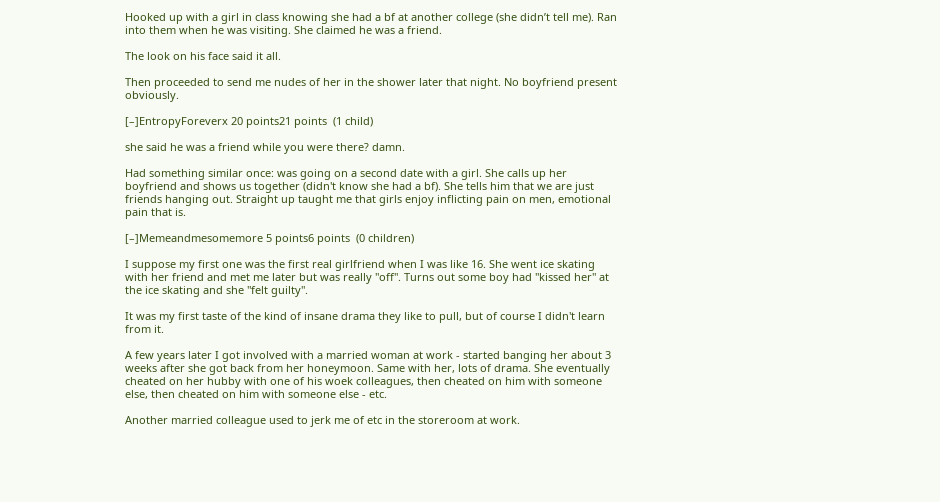Hooked up with a girl in class knowing she had a bf at another college (she didn’t tell me). Ran into them when he was visiting. She claimed he was a friend.

The look on his face said it all.

Then proceeded to send me nudes of her in the shower later that night. No boyfriend present obviously.

[–]EntropyForeverx 20 points21 points  (1 child)

she said he was a friend while you were there? damn.

Had something similar once: was going on a second date with a girl. She calls up her boyfriend and shows us together (didn't know she had a bf). She tells him that we are just friends hanging out. Straight up taught me that girls enjoy inflicting pain on men, emotional pain that is.

[–]Memeandmesomemore 5 points6 points  (0 children)

I suppose my first one was the first real girlfriend when I was like 16. She went ice skating with her friend and met me later but was really "off". Turns out some boy had "kissed her" at the ice skating and she "felt guilty".

It was my first taste of the kind of insane drama they like to pull, but of course I didn't learn from it.

A few years later I got involved with a married woman at work - started banging her about 3 weeks after she got back from her honeymoon. Same with her, lots of drama. She eventually cheated on her hubby with one of his woek colleagues, then cheated on him with someone else, then cheated on him with someone else - etc.

Another married colleague used to jerk me of etc in the storeroom at work.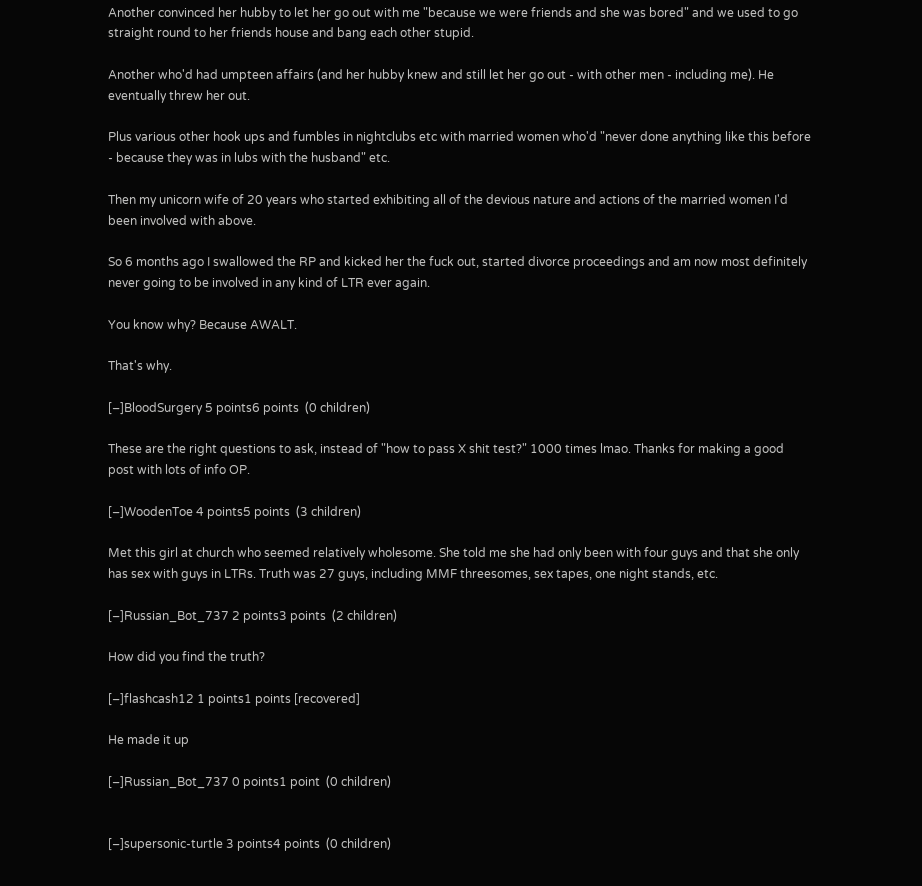Another convinced her hubby to let her go out with me "because we were friends and she was bored" and we used to go straight round to her friends house and bang each other stupid.

Another who'd had umpteen affairs (and her hubby knew and still let her go out - with other men - including me). He eventually threw her out.

Plus various other hook ups and fumbles in nightclubs etc with married women who'd "never done anything like this before - because they was in lubs with the husband" etc.

Then my unicorn wife of 20 years who started exhibiting all of the devious nature and actions of the married women I'd been involved with above.

So 6 months ago I swallowed the RP and kicked her the fuck out, started divorce proceedings and am now most definitely never going to be involved in any kind of LTR ever again.

You know why? Because AWALT.

That's why.

[–]BloodSurgery 5 points6 points  (0 children)

These are the right questions to ask, instead of "how to pass X shit test?" 1000 times lmao. Thanks for making a good post with lots of info OP.

[–]WoodenToe 4 points5 points  (3 children)

Met this girl at church who seemed relatively wholesome. She told me she had only been with four guys and that she only has sex with guys in LTRs. Truth was 27 guys, including MMF threesomes, sex tapes, one night stands, etc.

[–]Russian_Bot_737 2 points3 points  (2 children)

How did you find the truth?

[–]flashcash12 1 points1 points [recovered]

He made it up

[–]Russian_Bot_737 0 points1 point  (0 children)


[–]supersonic-turtle 3 points4 points  (0 children)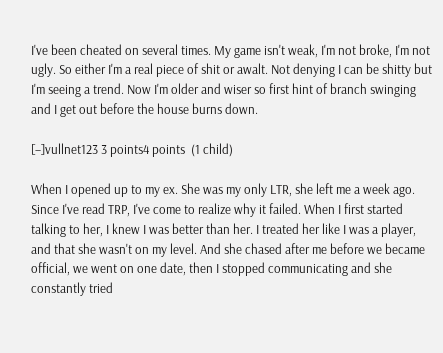I've been cheated on several times. My game isn't weak, I'm not broke, I'm not ugly. So either I'm a real piece of shit or awalt. Not denying I can be shitty but I'm seeing a trend. Now I'm older and wiser so first hint of branch swinging and I get out before the house burns down.

[–]vullnet123 3 points4 points  (1 child)

When I opened up to my ex. She was my only LTR, she left me a week ago. Since I've read TRP, I've come to realize why it failed. When I first started talking to her, I knew I was better than her. I treated her like I was a player, and that she wasn't on my level. And she chased after me before we became official, we went on one date, then I stopped communicating and she constantly tried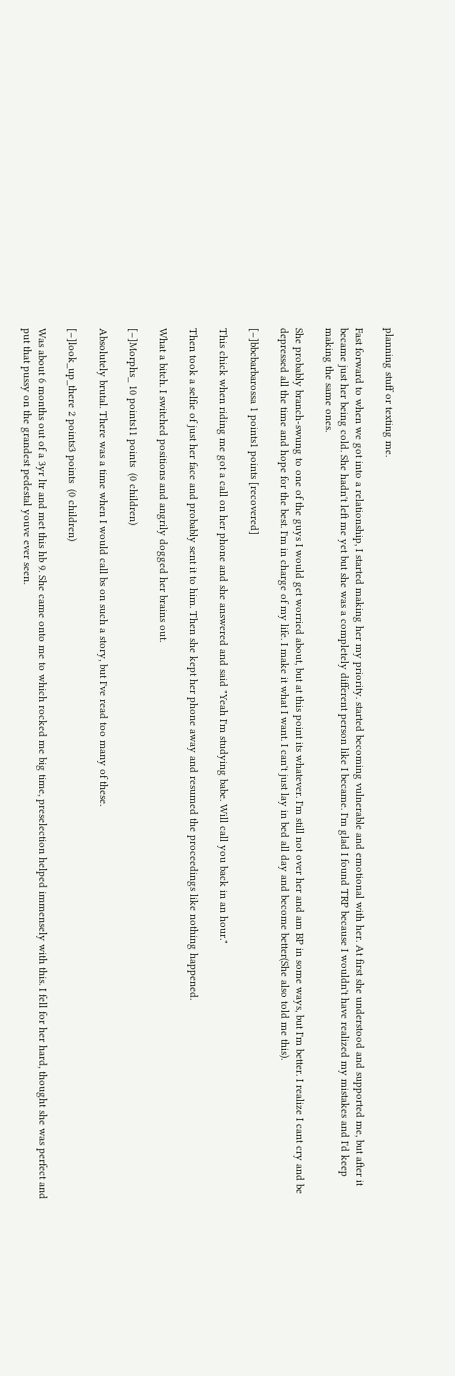planning stuff or texting me.

Fast forward to when we got into a relationship, I started making her my priority. started becoming vulnerable and emotional with her. At first she understood and supported me, but after it became just her being cold. She hadn't left me yet but she was a completely different person like I became. I'm glad I found TRP because I wouldn't have realized my mistakes and I'd keep making the same ones.

She probably branch-swung to one of the guys I would get worried about, but at this point its whatever. I'm still not over her and am BP in some ways, but I'm better. I realize I cant cry and be depressed all the time and hope for the best. I'm in charge of my life. I make it what I want. I can't just lay in bed all day and become better(She also told me this).

[–]bbcbarbarossa 1 points1 points [recovered]

This chick when riding me got a call on her phone and she answered and said "Yeah I'm studying babe. Will call you back in an hour."

Then took a selfie of just her face and probably sent it to him. Then she kept her phone away and resumed the proceedings like nothing happened.

What a bitch. I switched positions and angrily dogged her brains out.

[–]Morphs_ 10 points11 points  (0 children)

Absolutely brutal. There was a time when I would call bs on such a story, but I've read too many of these.

[–]look_up_there 2 points3 points  (0 children)

Was about 6 months out of a 3yr ltr and met this hb 9. She came onto me to which rocked me big time, preselection helped immensely with this. I fell for her hard, thought she was perfect and put that pussy on the grandest pedestal youve ever seen.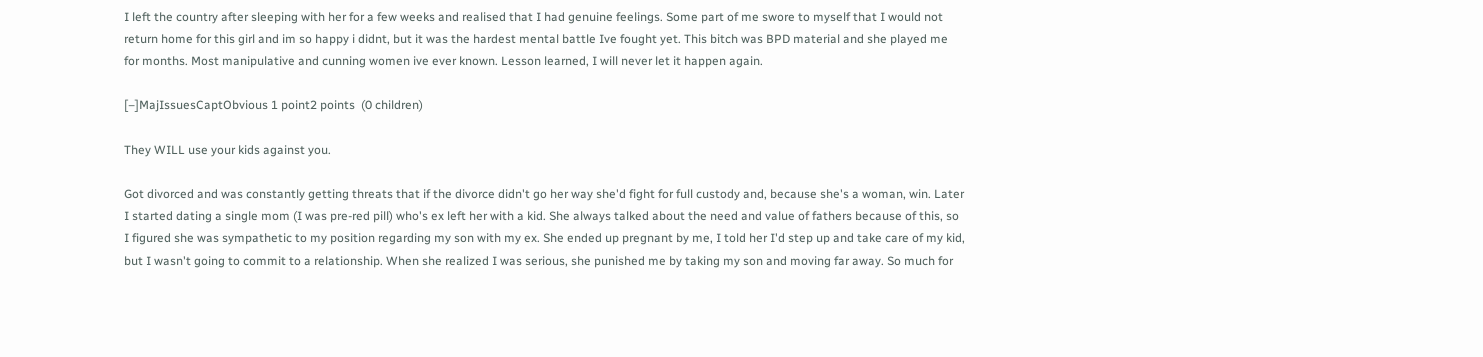I left the country after sleeping with her for a few weeks and realised that I had genuine feelings. Some part of me swore to myself that I would not return home for this girl and im so happy i didnt, but it was the hardest mental battle Ive fought yet. This bitch was BPD material and she played me for months. Most manipulative and cunning women ive ever known. Lesson learned, I will never let it happen again.

[–]MajIssuesCaptObvious 1 point2 points  (0 children)

They WILL use your kids against you.

Got divorced and was constantly getting threats that if the divorce didn't go her way she'd fight for full custody and, because she's a woman, win. Later I started dating a single mom (I was pre-red pill) who's ex left her with a kid. She always talked about the need and value of fathers because of this, so I figured she was sympathetic to my position regarding my son with my ex. She ended up pregnant by me, I told her I'd step up and take care of my kid, but I wasn't going to commit to a relationship. When she realized I was serious, she punished me by taking my son and moving far away. So much for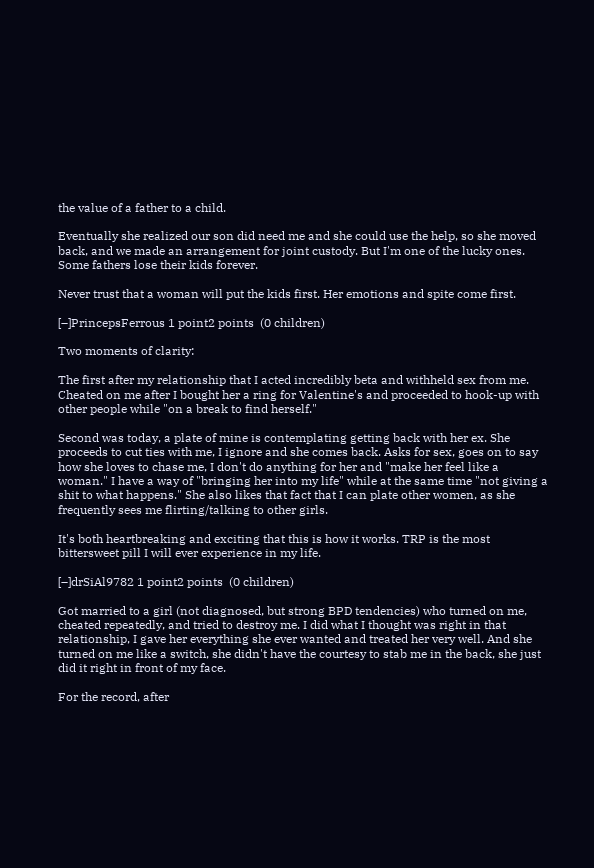the value of a father to a child.

Eventually she realized our son did need me and she could use the help, so she moved back, and we made an arrangement for joint custody. But I'm one of the lucky ones. Some fathers lose their kids forever.

Never trust that a woman will put the kids first. Her emotions and spite come first.

[–]PrincepsFerrous 1 point2 points  (0 children)

Two moments of clarity:

The first after my relationship that I acted incredibly beta and withheld sex from me. Cheated on me after I bought her a ring for Valentine's and proceeded to hook-up with other people while "on a break to find herself."

Second was today, a plate of mine is contemplating getting back with her ex. She proceeds to cut ties with me, I ignore and she comes back. Asks for sex, goes on to say how she loves to chase me, I don't do anything for her and "make her feel like a woman." I have a way of "bringing her into my life" while at the same time "not giving a shit to what happens." She also likes that fact that I can plate other women, as she frequently sees me flirting/talking to other girls.

It's both heartbreaking and exciting that this is how it works. TRP is the most bittersweet pill I will ever experience in my life.

[–]drSiAl9782 1 point2 points  (0 children)

Got married to a girl (not diagnosed, but strong BPD tendencies) who turned on me, cheated repeatedly, and tried to destroy me. I did what I thought was right in that relationship, I gave her everything she ever wanted and treated her very well. And she turned on me like a switch, she didn't have the courtesy to stab me in the back, she just did it right in front of my face.

For the record, after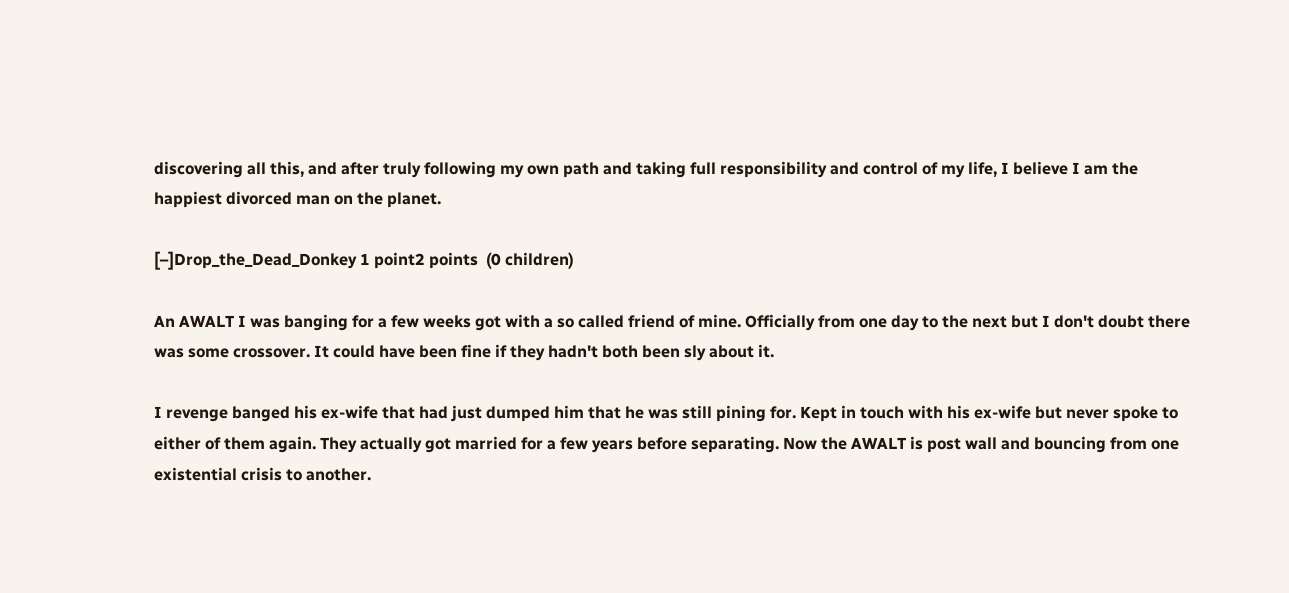discovering all this, and after truly following my own path and taking full responsibility and control of my life, I believe I am the happiest divorced man on the planet.

[–]Drop_the_Dead_Donkey 1 point2 points  (0 children)

An AWALT I was banging for a few weeks got with a so called friend of mine. Officially from one day to the next but I don't doubt there was some crossover. It could have been fine if they hadn't both been sly about it.

I revenge banged his ex-wife that had just dumped him that he was still pining for. Kept in touch with his ex-wife but never spoke to either of them again. They actually got married for a few years before separating. Now the AWALT is post wall and bouncing from one existential crisis to another.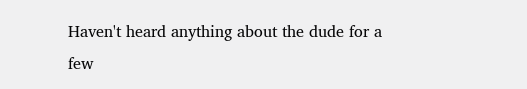Haven't heard anything about the dude for a few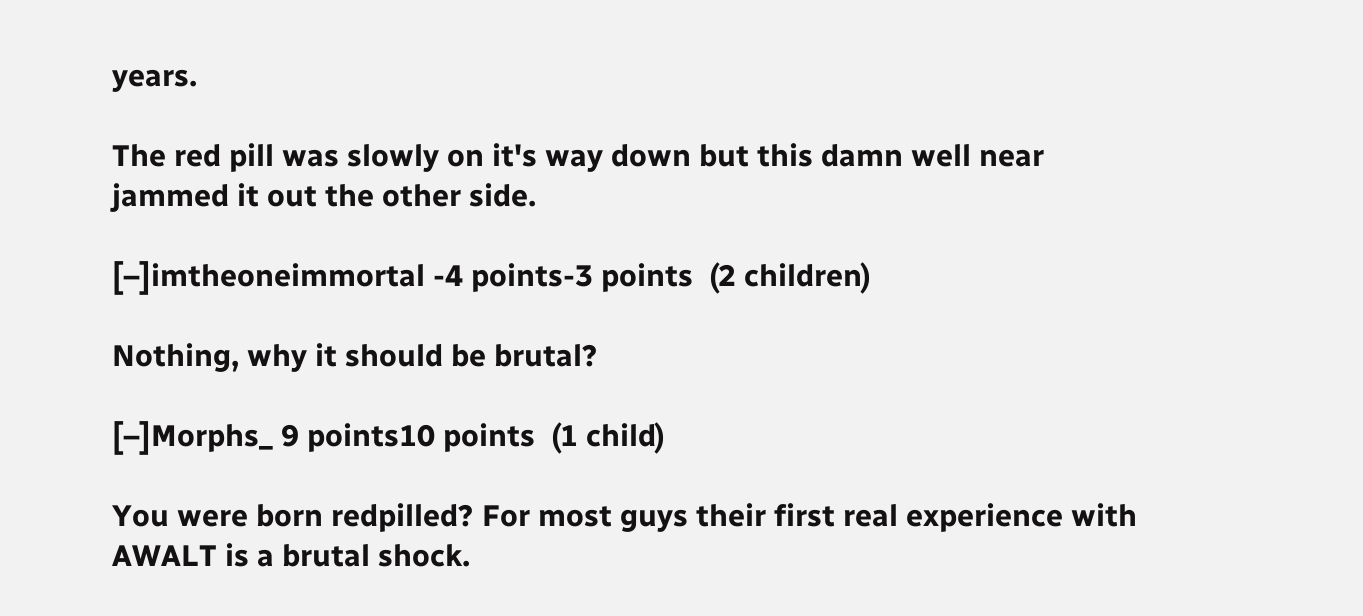years.

The red pill was slowly on it's way down but this damn well near jammed it out the other side.

[–]imtheoneimmortal -4 points-3 points  (2 children)

Nothing, why it should be brutal?

[–]Morphs_ 9 points10 points  (1 child)

You were born redpilled? For most guys their first real experience with AWALT is a brutal shock.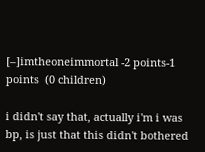[–]imtheoneimmortal -2 points-1 points  (0 children)

i didn't say that, actually i'm i was bp, is just that this didn't bothered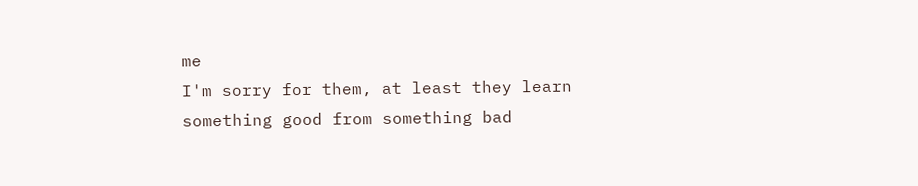me
I'm sorry for them, at least they learn something good from something bad